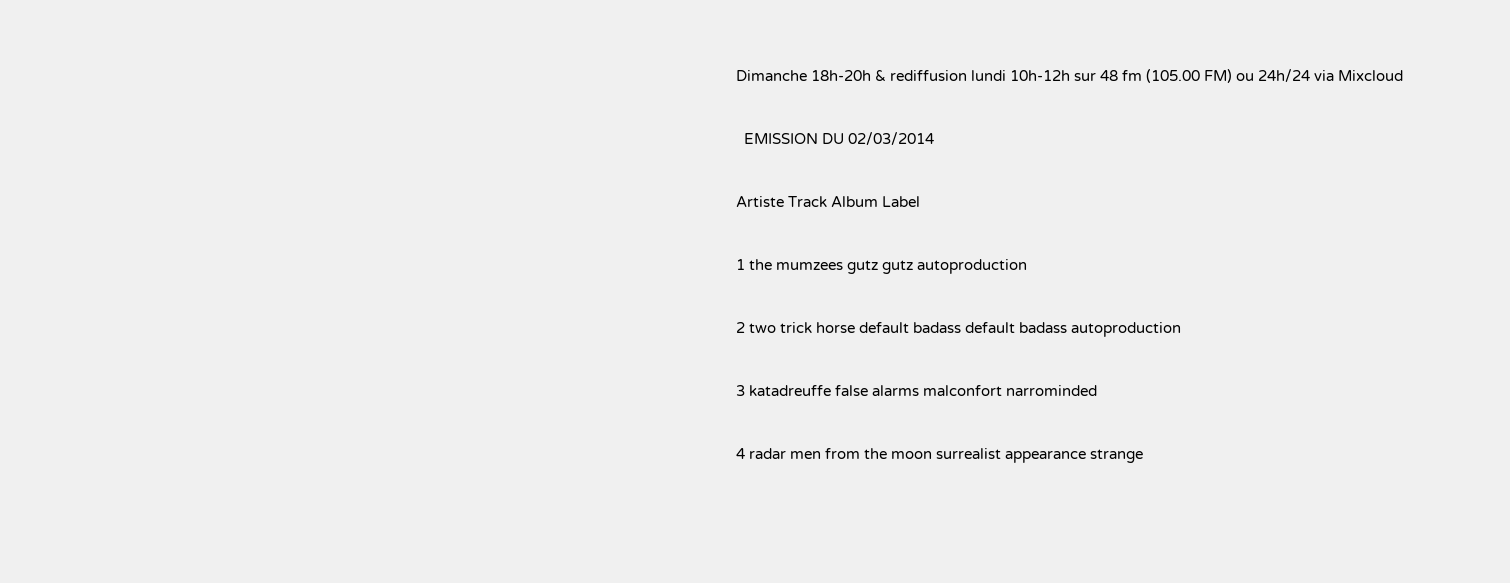Dimanche 18h-20h & rediffusion lundi 10h-12h sur 48 fm (105.00 FM) ou 24h/24 via Mixcloud

  EMISSION DU 02/03/2014

Artiste Track Album Label

1 the mumzees gutz gutz autoproduction

2 two trick horse default badass default badass autoproduction

3 katadreuffe false alarms malconfort narrominded

4 radar men from the moon surrealist appearance strange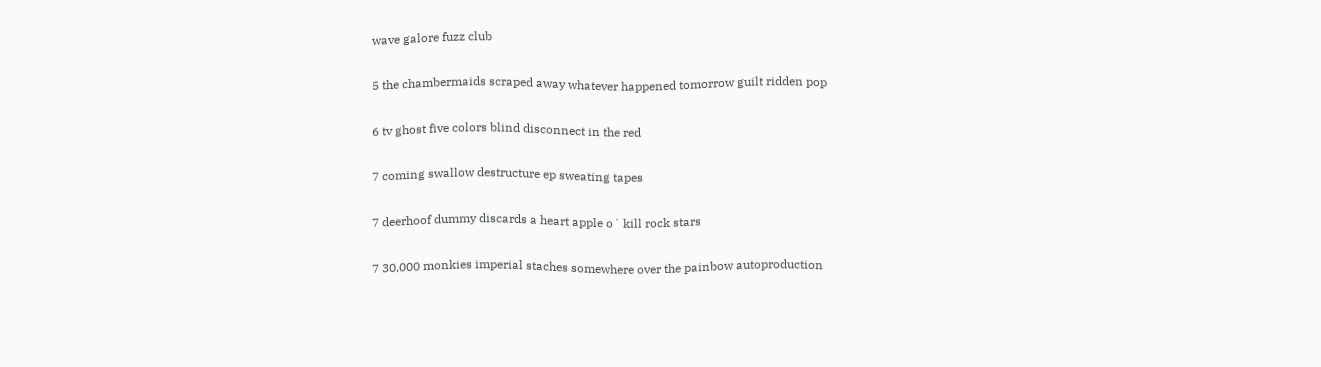wave galore fuzz club

5 the chambermaids scraped away whatever happened tomorrow guilt ridden pop

6 tv ghost five colors blind disconnect in the red

7 coming swallow destructure ep sweating tapes

7 deerhoof dummy discards a heart apple o´ kill rock stars

7 30,000 monkies imperial staches somewhere over the painbow autoproduction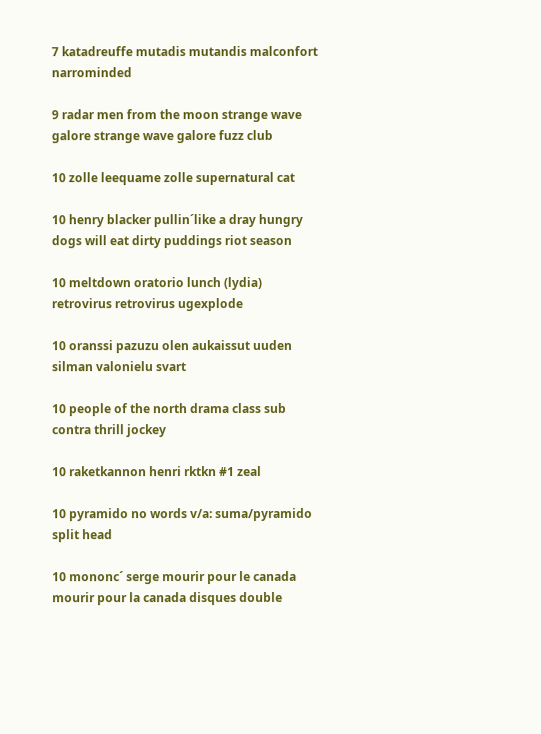7 katadreuffe mutadis mutandis malconfort narrominded

9 radar men from the moon strange wave galore strange wave galore fuzz club

10 zolle leequame zolle supernatural cat

10 henry blacker pullin´like a dray hungry dogs will eat dirty puddings riot season

10 meltdown oratorio lunch (lydia) retrovirus retrovirus ugexplode

10 oranssi pazuzu olen aukaissut uuden silman valonielu svart

10 people of the north drama class sub contra thrill jockey

10 raketkannon henri rktkn #1 zeal

10 pyramido no words v/a: suma/pyramido split head

10 mononc´ serge mourir pour le canada mourir pour la canada disques double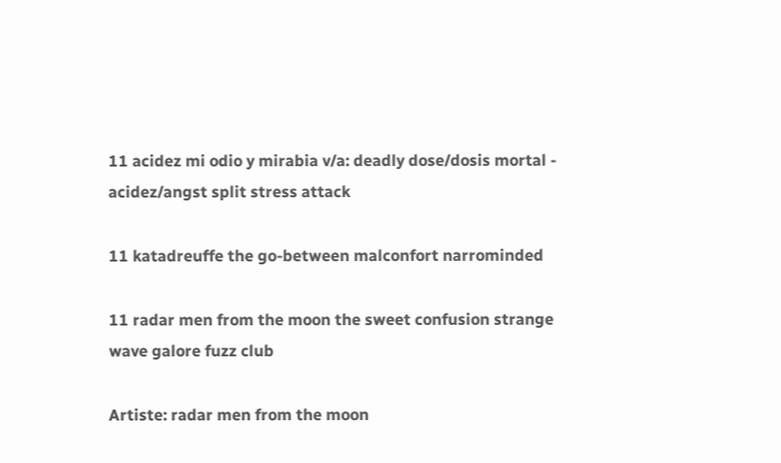11 acidez mi odio y mirabia v/a: deadly dose/dosis mortal - acidez/angst split stress attack

11 katadreuffe the go-between malconfort narrominded

11 radar men from the moon the sweet confusion strange wave galore fuzz club

Artiste: radar men from the moon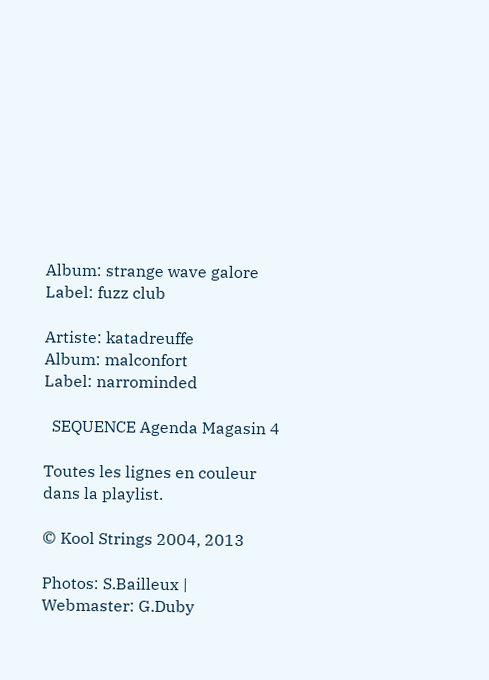Album: strange wave galore
Label: fuzz club

Artiste: katadreuffe
Album: malconfort
Label: narrominded

  SEQUENCE Agenda Magasin 4

Toutes les lignes en couleur dans la playlist.

© Kool Strings 2004, 2013

Photos: S.Bailleux | Webmaster: G.Duby